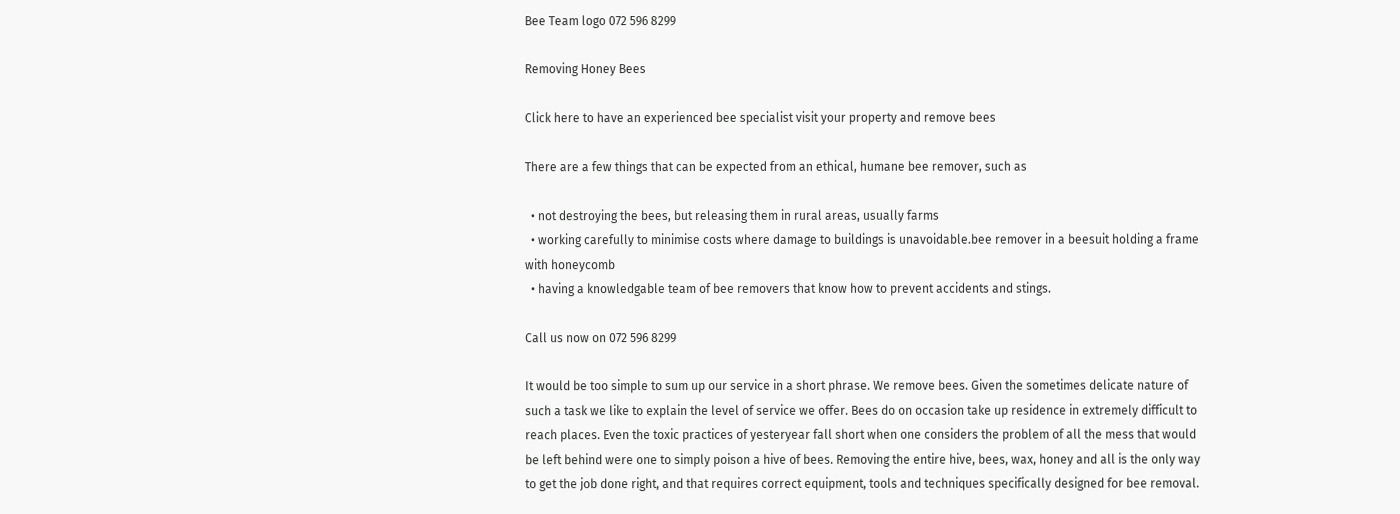Bee Team logo 072 596 8299

Removing Honey Bees

Click here to have an experienced bee specialist visit your property and remove bees

There are a few things that can be expected from an ethical, humane bee remover, such as

  • not destroying the bees, but releasing them in rural areas, usually farms
  • working carefully to minimise costs where damage to buildings is unavoidable.bee remover in a beesuit holding a frame with honeycomb
  • having a knowledgable team of bee removers that know how to prevent accidents and stings.

Call us now on 072 596 8299

It would be too simple to sum up our service in a short phrase. We remove bees. Given the sometimes delicate nature of such a task we like to explain the level of service we offer. Bees do on occasion take up residence in extremely difficult to reach places. Even the toxic practices of yesteryear fall short when one considers the problem of all the mess that would be left behind were one to simply poison a hive of bees. Removing the entire hive, bees, wax, honey and all is the only way to get the job done right, and that requires correct equipment, tools and techniques specifically designed for bee removal.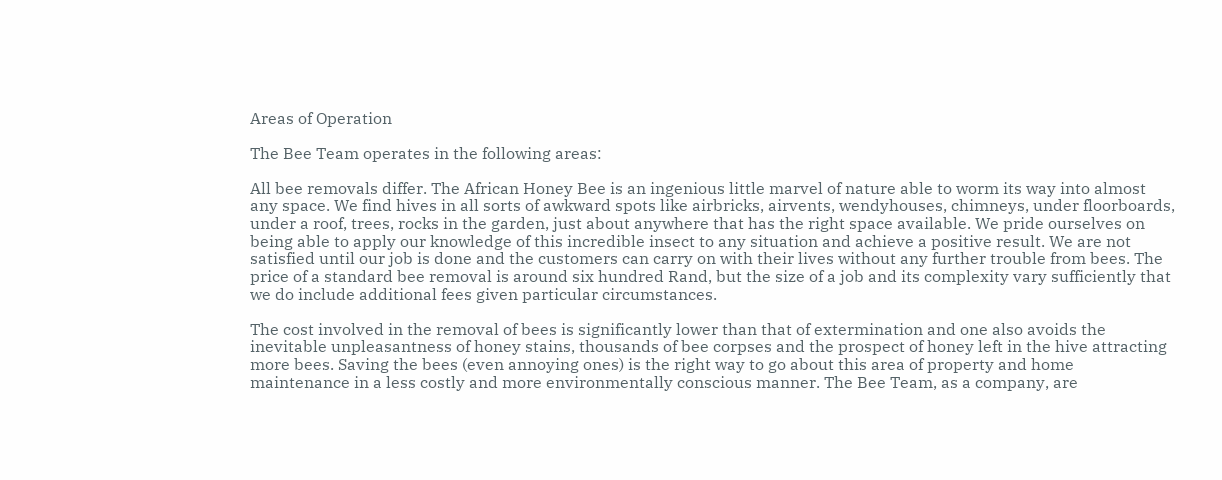Areas of Operation

The Bee Team operates in the following areas:

All bee removals differ. The African Honey Bee is an ingenious little marvel of nature able to worm its way into almost any space. We find hives in all sorts of awkward spots like airbricks, airvents, wendyhouses, chimneys, under floorboards, under a roof, trees, rocks in the garden, just about anywhere that has the right space available. We pride ourselves on being able to apply our knowledge of this incredible insect to any situation and achieve a positive result. We are not satisfied until our job is done and the customers can carry on with their lives without any further trouble from bees. The price of a standard bee removal is around six hundred Rand, but the size of a job and its complexity vary sufficiently that we do include additional fees given particular circumstances.

The cost involved in the removal of bees is significantly lower than that of extermination and one also avoids the inevitable unpleasantness of honey stains, thousands of bee corpses and the prospect of honey left in the hive attracting more bees. Saving the bees (even annoying ones) is the right way to go about this area of property and home maintenance in a less costly and more environmentally conscious manner. The Bee Team, as a company, are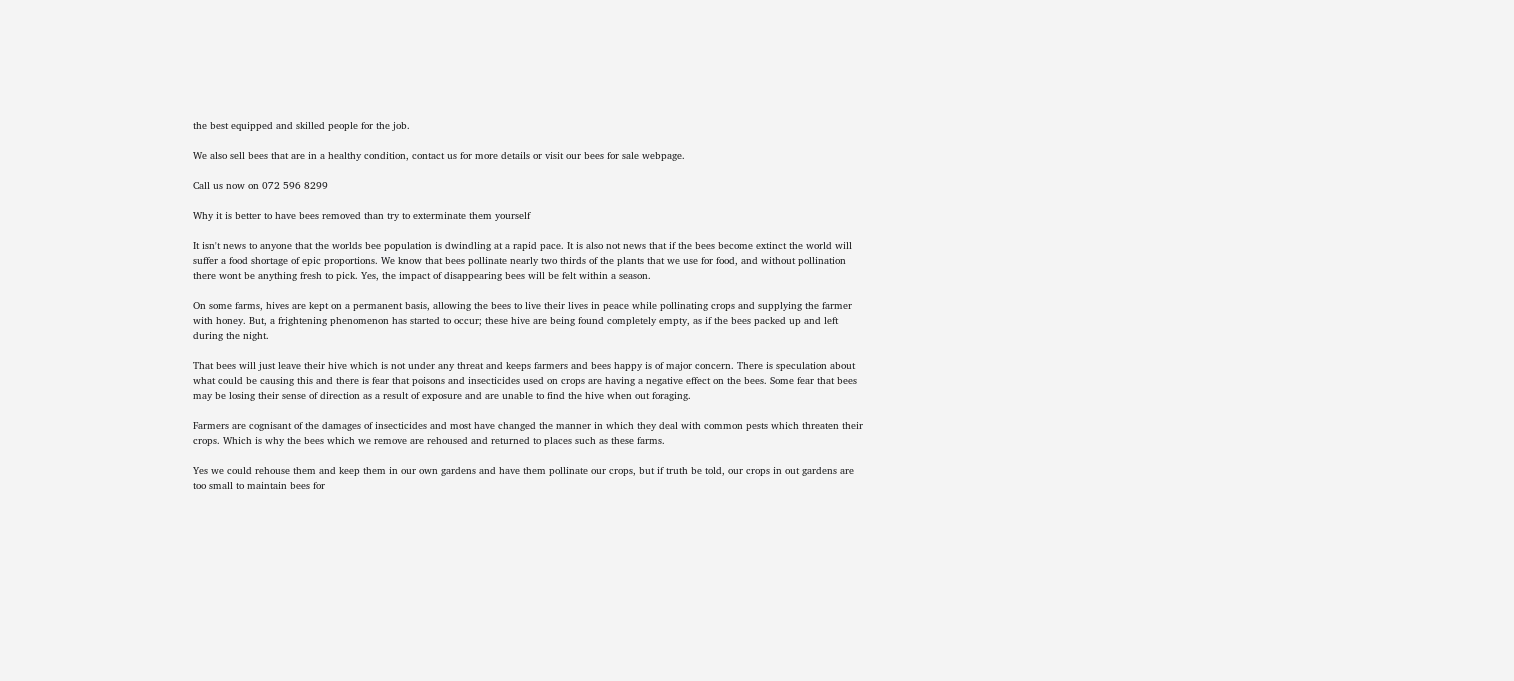the best equipped and skilled people for the job.

We also sell bees that are in a healthy condition, contact us for more details or visit our bees for sale webpage.

Call us now on 072 596 8299

Why it is better to have bees removed than try to exterminate them yourself

It isn't news to anyone that the worlds bee population is dwindling at a rapid pace. It is also not news that if the bees become extinct the world will suffer a food shortage of epic proportions. We know that bees pollinate nearly two thirds of the plants that we use for food, and without pollination there wont be anything fresh to pick. Yes, the impact of disappearing bees will be felt within a season.

On some farms, hives are kept on a permanent basis, allowing the bees to live their lives in peace while pollinating crops and supplying the farmer with honey. But, a frightening phenomenon has started to occur; these hive are being found completely empty, as if the bees packed up and left during the night.

That bees will just leave their hive which is not under any threat and keeps farmers and bees happy is of major concern. There is speculation about what could be causing this and there is fear that poisons and insecticides used on crops are having a negative effect on the bees. Some fear that bees may be losing their sense of direction as a result of exposure and are unable to find the hive when out foraging.

Farmers are cognisant of the damages of insecticides and most have changed the manner in which they deal with common pests which threaten their crops. Which is why the bees which we remove are rehoused and returned to places such as these farms.

Yes we could rehouse them and keep them in our own gardens and have them pollinate our crops, but if truth be told, our crops in out gardens are too small to maintain bees for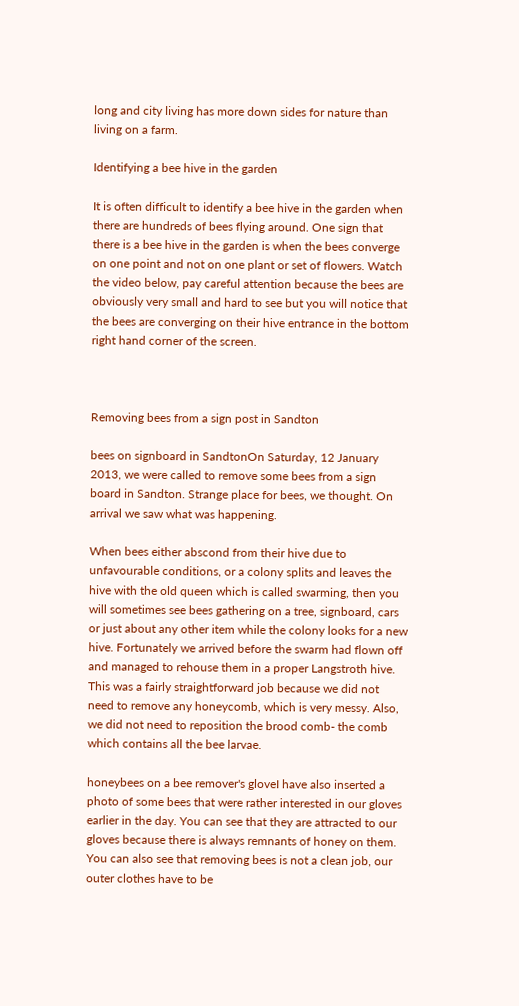long and city living has more down sides for nature than living on a farm.

Identifying a bee hive in the garden

It is often difficult to identify a bee hive in the garden when there are hundreds of bees flying around. One sign that there is a bee hive in the garden is when the bees converge on one point and not on one plant or set of flowers. Watch the video below, pay careful attention because the bees are obviously very small and hard to see but you will notice that the bees are converging on their hive entrance in the bottom right hand corner of the screen.



Removing bees from a sign post in Sandton

bees on signboard in SandtonOn Saturday, 12 January 2013, we were called to remove some bees from a sign board in Sandton. Strange place for bees, we thought. On arrival we saw what was happening.

When bees either abscond from their hive due to unfavourable conditions, or a colony splits and leaves the hive with the old queen which is called swarming, then you will sometimes see bees gathering on a tree, signboard, cars or just about any other item while the colony looks for a new hive. Fortunately we arrived before the swarm had flown off and managed to rehouse them in a proper Langstroth hive. This was a fairly straightforward job because we did not need to remove any honeycomb, which is very messy. Also, we did not need to reposition the brood comb- the comb which contains all the bee larvae.

honeybees on a bee remover's gloveI have also inserted a photo of some bees that were rather interested in our gloves earlier in the day. You can see that they are attracted to our gloves because there is always remnants of honey on them. You can also see that removing bees is not a clean job, our outer clothes have to be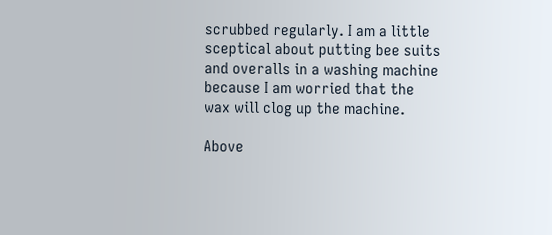scrubbed regularly. I am a little sceptical about putting bee suits and overalls in a washing machine because I am worried that the wax will clog up the machine.

Above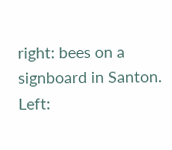right: bees on a signboard in Santon.
Left: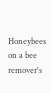Honeybees on a bee remover's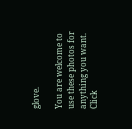glove.

You are welcome to use these photos for anything you want. Click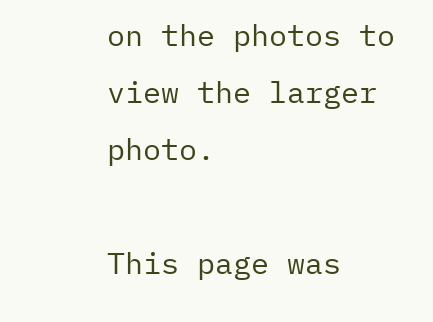on the photos to view the larger photo.

This page was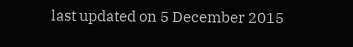last updated on 5 December 2015